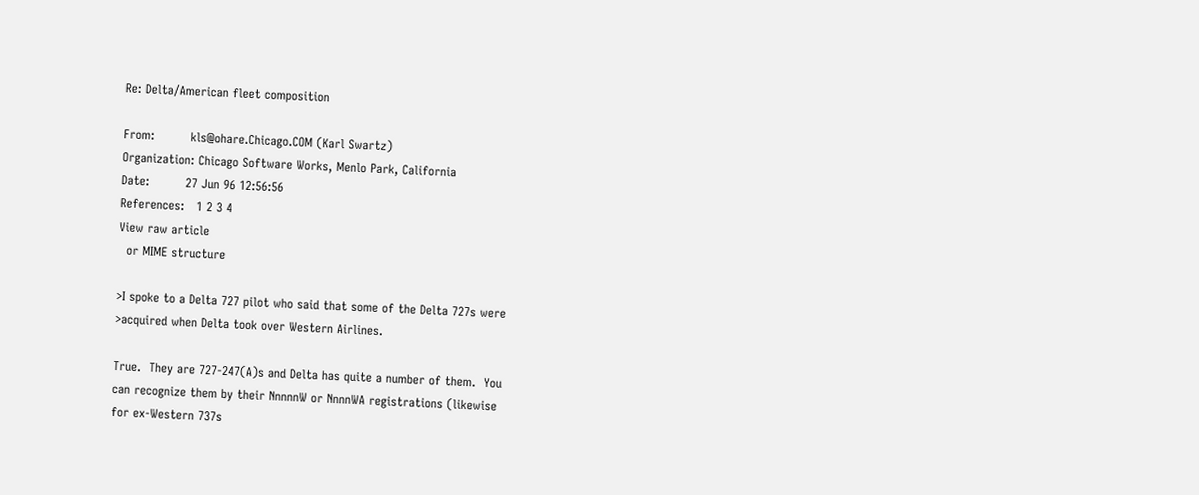Re: Delta/American fleet composition

From:         kls@ohare.Chicago.COM (Karl Swartz)
Organization: Chicago Software Works, Menlo Park, California
Date:         27 Jun 96 12:56:56
References:   1 2 3 4
View raw article
  or MIME structure

>I spoke to a Delta 727 pilot who said that some of the Delta 727s were
>acquired when Delta took over Western Airlines.

True.  They are 727-247(A)s and Delta has quite a number of them.  You
can recognize them by their NnnnnW or NnnnWA registrations (likewise
for ex-Western 737s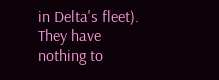in Delta's fleet).  They have nothing to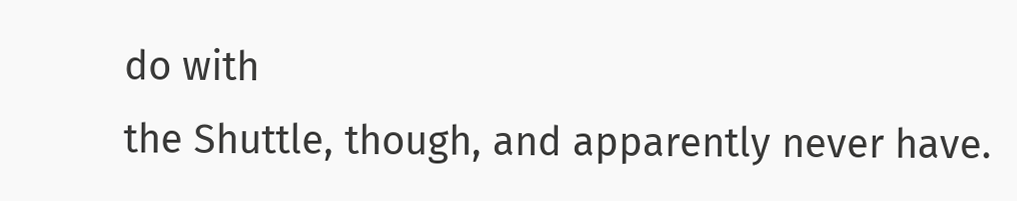do with
the Shuttle, though, and apparently never have.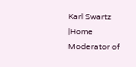Karl Swartz |Home
Moderator of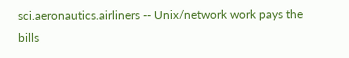sci.aeronautics.airliners -- Unix/network work pays the bills